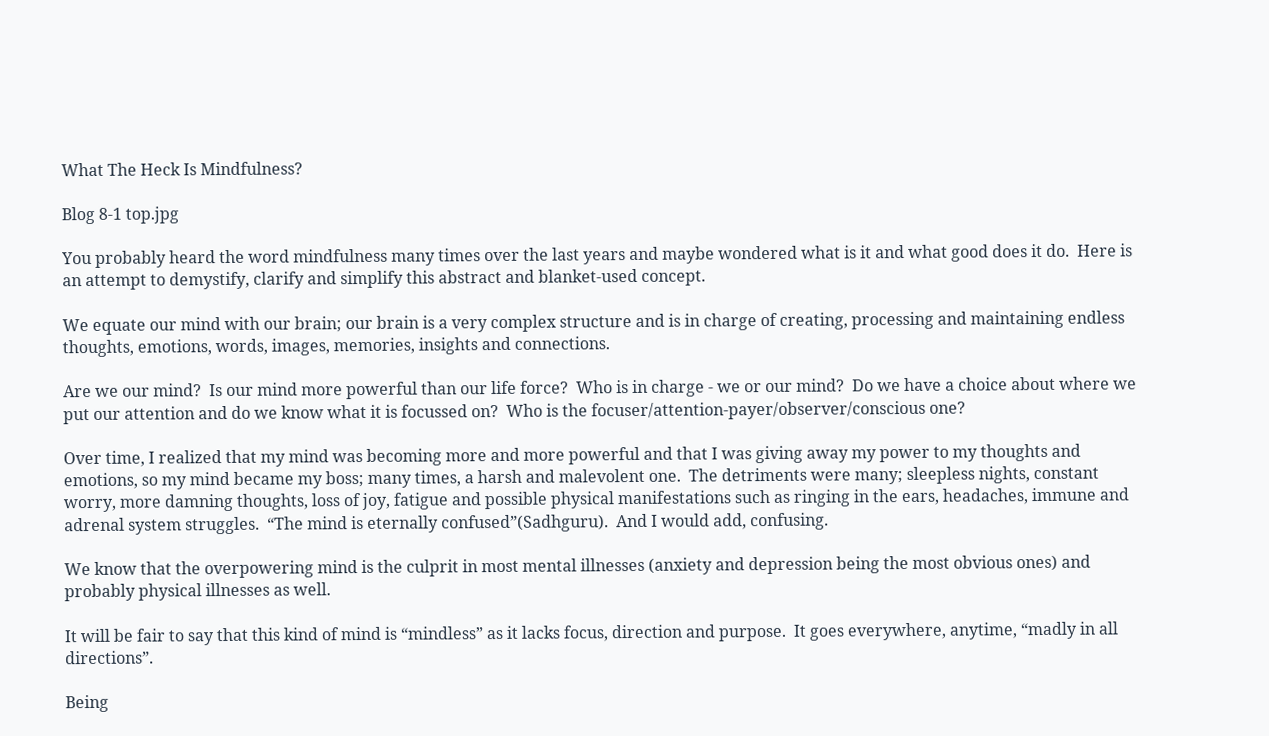What The Heck Is Mindfulness?

Blog 8-1 top.jpg

You probably heard the word mindfulness many times over the last years and maybe wondered what is it and what good does it do.  Here is an attempt to demystify, clarify and simplify this abstract and blanket-used concept.

We equate our mind with our brain; our brain is a very complex structure and is in charge of creating, processing and maintaining endless thoughts, emotions, words, images, memories, insights and connections.

Are we our mind?  Is our mind more powerful than our life force?  Who is in charge - we or our mind?  Do we have a choice about where we put our attention and do we know what it is focussed on?  Who is the focuser/attention-payer/observer/conscious one?

Over time, I realized that my mind was becoming more and more powerful and that I was giving away my power to my thoughts and emotions, so my mind became my boss; many times, a harsh and malevolent one.  The detriments were many; sleepless nights, constant worry, more damning thoughts, loss of joy, fatigue and possible physical manifestations such as ringing in the ears, headaches, immune and adrenal system struggles.  “The mind is eternally confused”(Sadhguru).  And I would add, confusing.

We know that the overpowering mind is the culprit in most mental illnesses (anxiety and depression being the most obvious ones) and probably physical illnesses as well.

It will be fair to say that this kind of mind is “mindless” as it lacks focus, direction and purpose.  It goes everywhere, anytime, “madly in all directions”.

Being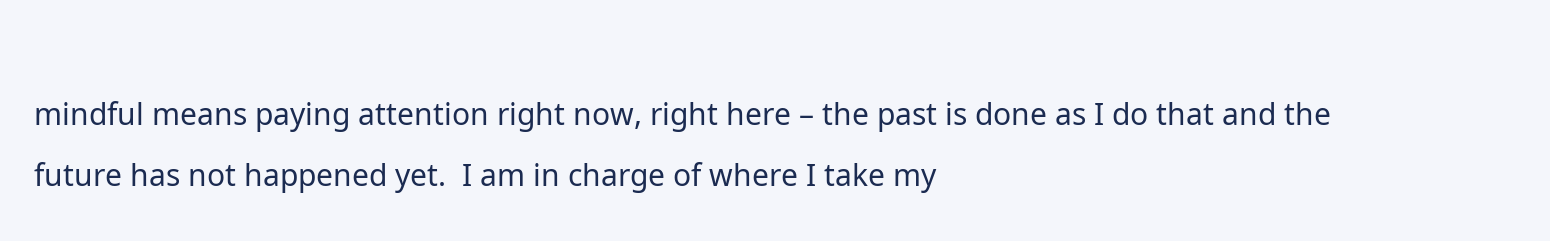mindful means paying attention right now, right here – the past is done as I do that and the future has not happened yet.  I am in charge of where I take my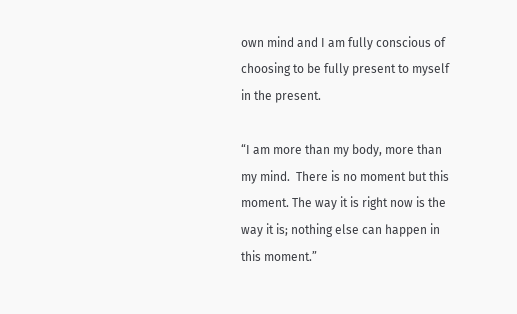own mind and I am fully conscious of choosing to be fully present to myself in the present.

“I am more than my body, more than my mind.  There is no moment but this moment. The way it is right now is the way it is; nothing else can happen in this moment.”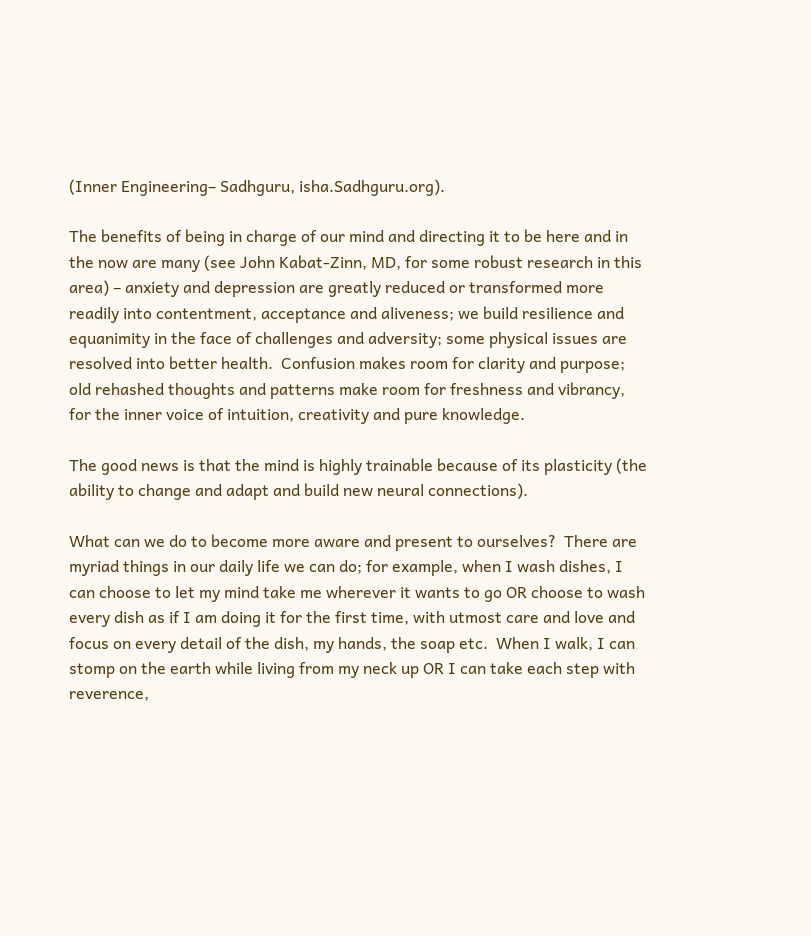(Inner Engineering– Sadhguru, isha.Sadhguru.org).

The benefits of being in charge of our mind and directing it to be here and in the now are many (see John Kabat-Zinn, MD, for some robust research in this area) – anxiety and depression are greatly reduced or transformed more readily into contentment, acceptance and aliveness; we build resilience and equanimity in the face of challenges and adversity; some physical issues are resolved into better health.  Confusion makes room for clarity and purpose; old rehashed thoughts and patterns make room for freshness and vibrancy, for the inner voice of intuition, creativity and pure knowledge.

The good news is that the mind is highly trainable because of its plasticity (the ability to change and adapt and build new neural connections).

What can we do to become more aware and present to ourselves?  There are myriad things in our daily life we can do; for example, when I wash dishes, I can choose to let my mind take me wherever it wants to go OR choose to wash every dish as if I am doing it for the first time, with utmost care and love and focus on every detail of the dish, my hands, the soap etc.  When I walk, I can stomp on the earth while living from my neck up OR I can take each step with reverence,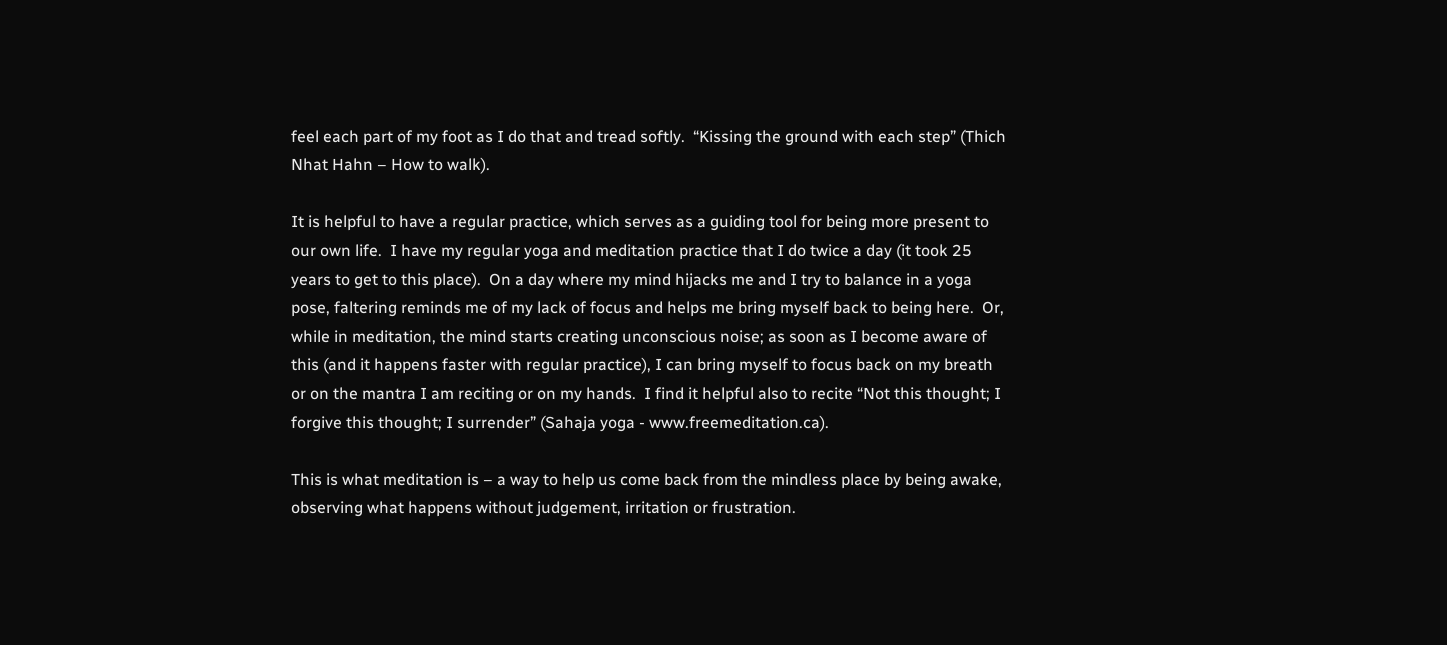feel each part of my foot as I do that and tread softly.  “Kissing the ground with each step” (Thich Nhat Hahn – How to walk).

It is helpful to have a regular practice, which serves as a guiding tool for being more present to our own life.  I have my regular yoga and meditation practice that I do twice a day (it took 25 years to get to this place).  On a day where my mind hijacks me and I try to balance in a yoga pose, faltering reminds me of my lack of focus and helps me bring myself back to being here.  Or, while in meditation, the mind starts creating unconscious noise; as soon as I become aware of this (and it happens faster with regular practice), I can bring myself to focus back on my breath or on the mantra I am reciting or on my hands.  I find it helpful also to recite “Not this thought; I forgive this thought; I surrender” (Sahaja yoga - www.freemeditation.ca).

This is what meditation is – a way to help us come back from the mindless place by being awake, observing what happens without judgement, irritation or frustration.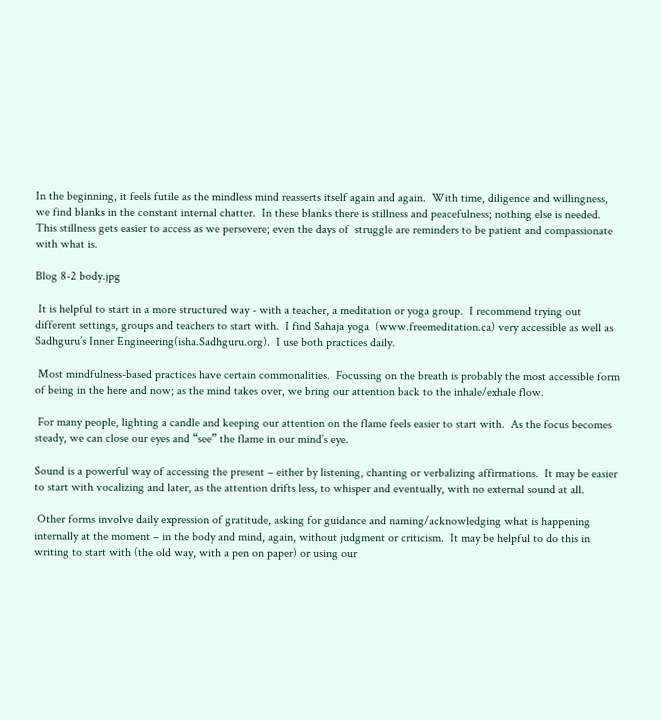In the beginning, it feels futile as the mindless mind reasserts itself again and again.  With time, diligence and willingness, we find blanks in the constant internal chatter.  In these blanks there is stillness and peacefulness; nothing else is needed.  This stillness gets easier to access as we persevere; even the days of  struggle are reminders to be patient and compassionate with what is.

Blog 8-2 body.jpg

 It is helpful to start in a more structured way - with a teacher, a meditation or yoga group.  I recommend trying out different settings, groups and teachers to start with.  I find Sahaja yoga  (www.freemeditation.ca) very accessible as well as Sadhguru’s Inner Engineering(isha.Sadhguru.org).  I use both practices daily.

 Most mindfulness-based practices have certain commonalities.  Focussing on the breath is probably the most accessible form of being in the here and now; as the mind takes over, we bring our attention back to the inhale/exhale flow.

 For many people, lighting a candle and keeping our attention on the flame feels easier to start with.  As the focus becomes steady, we can close our eyes and “see” the flame in our mind’s eye.

Sound is a powerful way of accessing the present – either by listening, chanting or verbalizing affirmations.  It may be easier to start with vocalizing and later, as the attention drifts less, to whisper and eventually, with no external sound at all.

 Other forms involve daily expression of gratitude, asking for guidance and naming/acknowledging what is happening internally at the moment – in the body and mind, again, without judgment or criticism.  It may be helpful to do this in writing to start with (the old way, with a pen on paper) or using our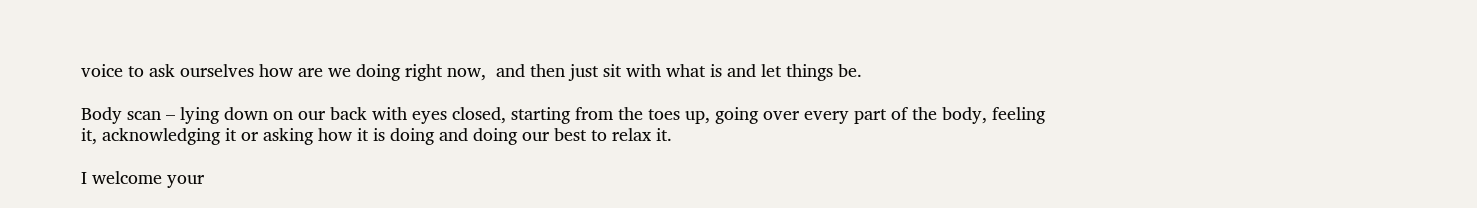voice to ask ourselves how are we doing right now,  and then just sit with what is and let things be.

Body scan – lying down on our back with eyes closed, starting from the toes up, going over every part of the body, feeling it, acknowledging it or asking how it is doing and doing our best to relax it.

I welcome your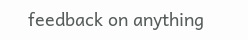feedback on anything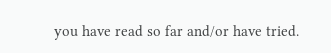you have read so far and/or have tried.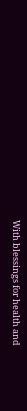With blessings for health and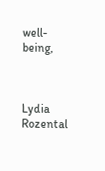well-being,



Lydia Rozental